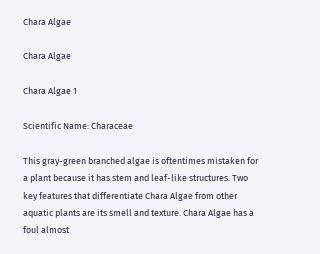Chara Algae

Chara Algae

Chara Algae 1

Scientific Name: Characeae

This gray-green branched algae is oftentimes mistaken for a plant because it has stem and leaf-like structures. Two key features that differentiate Chara Algae from other aquatic plants are its smell and texture. Chara Algae has a foul almost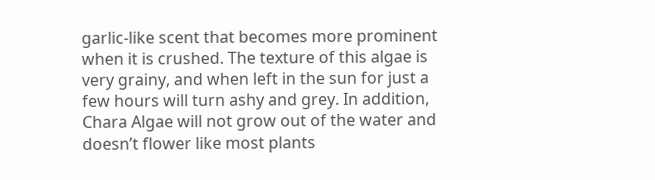garlic-like scent that becomes more prominent when it is crushed. The texture of this algae is very grainy, and when left in the sun for just a few hours will turn ashy and grey. In addition, Chara Algae will not grow out of the water and doesn’t flower like most plants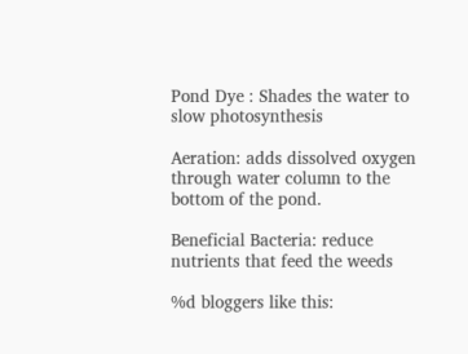Pond Dye : Shades the water to slow photosynthesis

Aeration: adds dissolved oxygen through water column to the bottom of the pond.

Beneficial Bacteria: reduce nutrients that feed the weeds

%d bloggers like this: